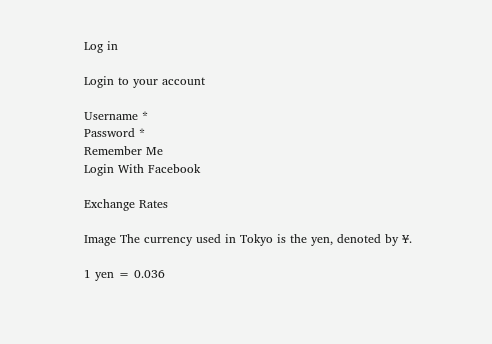Log in

Login to your account

Username *
Password *
Remember Me
Login With Facebook

Exchange Rates

Image The currency used in Tokyo is the yen, denoted by ¥.

1 yen = 0.036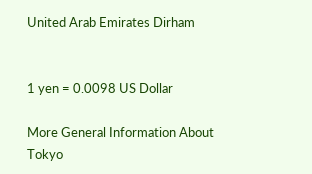United Arab Emirates Dirham


1 yen = 0.0098 US Dollar

More General Information About Tokyo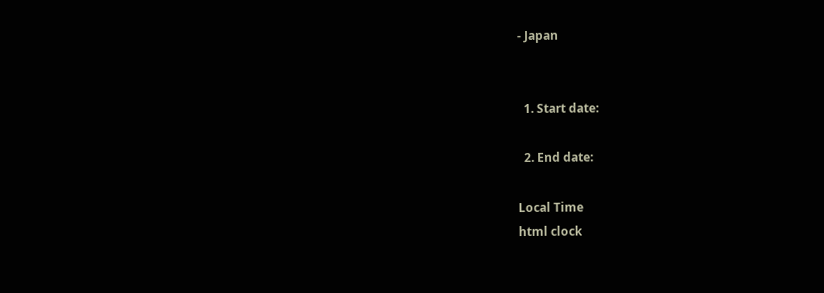- Japan


  1. Start date:

  2. End date:

Local Time
html clock